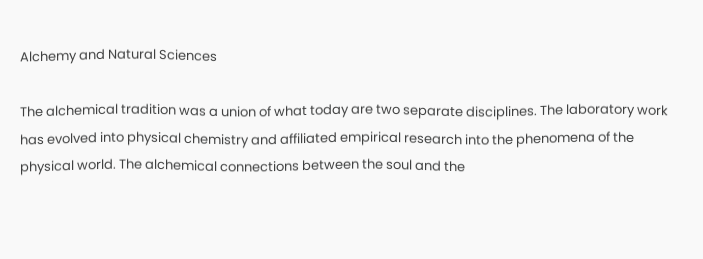Alchemy and Natural Sciences

The alchemical tradition was a union of what today are two separate disciplines. The laboratory work has evolved into physical chemistry and affiliated empirical research into the phenomena of the physical world. The alchemical connections between the soul and the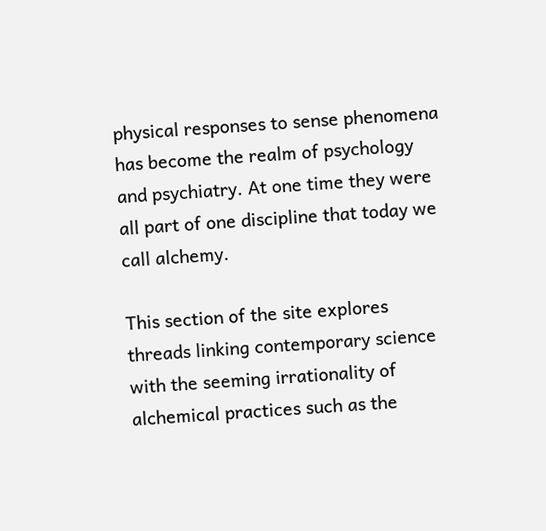physical responses to sense phenomena has become the realm of psychology and psychiatry. At one time they were all part of one discipline that today we call alchemy.

This section of the site explores threads linking contemporary science with the seeming irrationality of alchemical practices such as the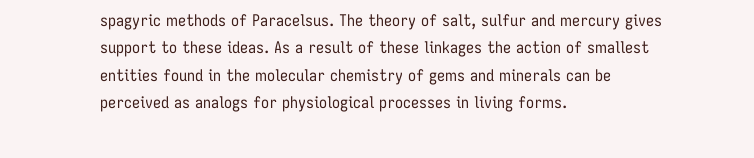spagyric methods of Paracelsus. The theory of salt, sulfur and mercury gives support to these ideas. As a result of these linkages the action of smallest entities found in the molecular chemistry of gems and minerals can be perceived as analogs for physiological processes in living forms.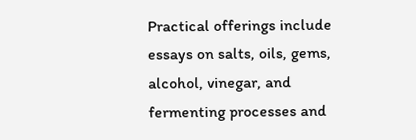Practical offerings include essays on salts, oils, gems, alcohol, vinegar, and fermenting processes and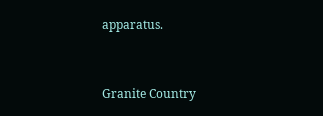apparatus.



Granite Country